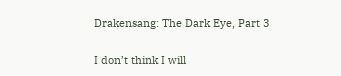Drakensang: The Dark Eye, Part 3

I don’t think I will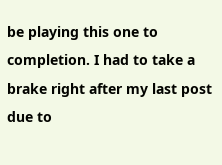be playing this one to completion. I had to take a brake right after my last post due to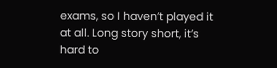exams, so I haven’t played it at all. Long story short, it’s hard to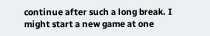continue after such a long break. I might start a new game at one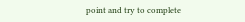point and try to complete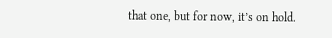that one, but for now, it’s on hold.